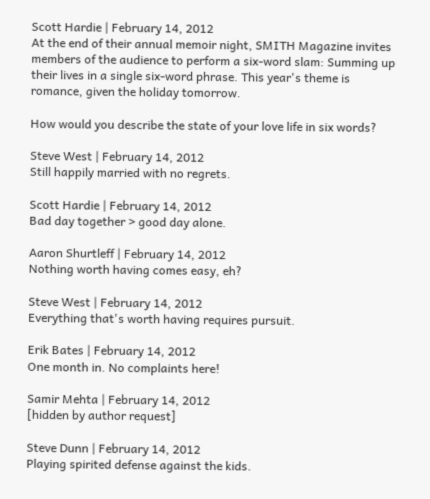Scott Hardie | February 14, 2012
At the end of their annual memoir night, SMITH Magazine invites members of the audience to perform a six-word slam: Summing up their lives in a single six-word phrase. This year's theme is romance, given the holiday tomorrow.

How would you describe the state of your love life in six words?

Steve West | February 14, 2012
Still happily married with no regrets.

Scott Hardie | February 14, 2012
Bad day together > good day alone.

Aaron Shurtleff | February 14, 2012
Nothing worth having comes easy, eh?

Steve West | February 14, 2012
Everything that's worth having requires pursuit.

Erik Bates | February 14, 2012
One month in. No complaints here!

Samir Mehta | February 14, 2012
[hidden by author request]

Steve Dunn | February 14, 2012
Playing spirited defense against the kids.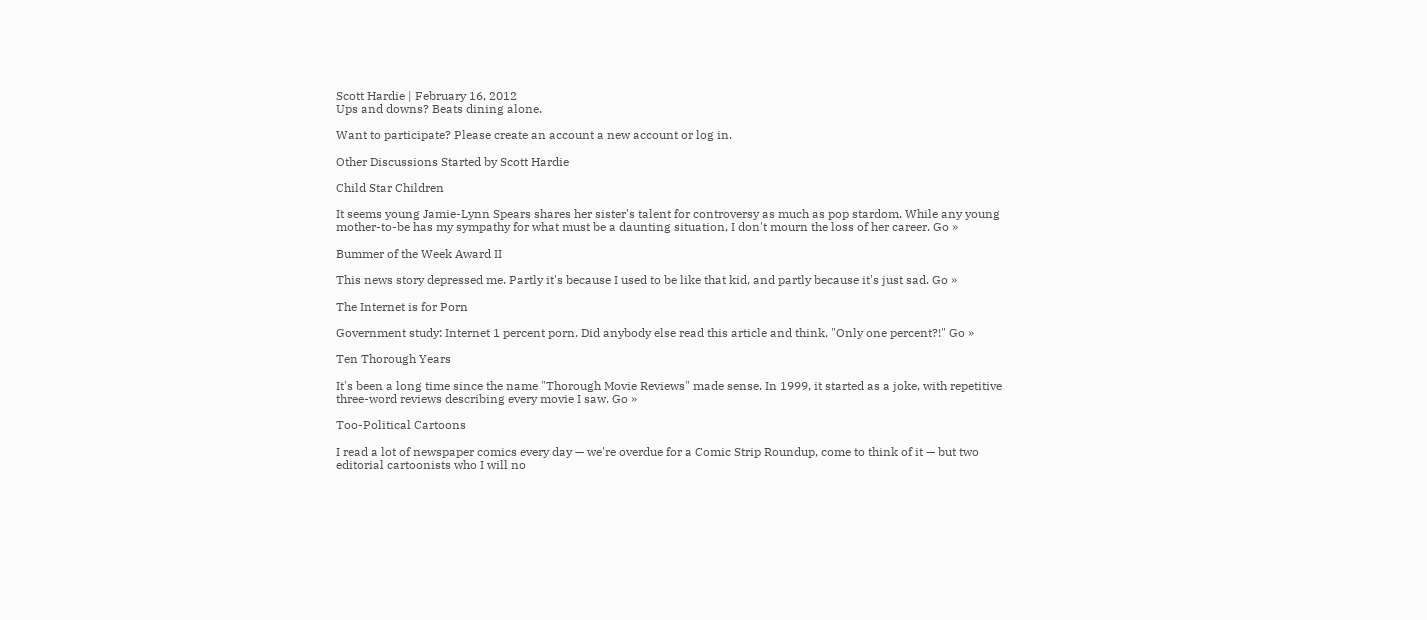Scott Hardie | February 16, 2012
Ups and downs? Beats dining alone.

Want to participate? Please create an account a new account or log in.

Other Discussions Started by Scott Hardie

Child Star Children

It seems young Jamie-Lynn Spears shares her sister's talent for controversy as much as pop stardom. While any young mother-to-be has my sympathy for what must be a daunting situation, I don't mourn the loss of her career. Go »

Bummer of the Week Award II

This news story depressed me. Partly it's because I used to be like that kid, and partly because it's just sad. Go »

The Internet is for Porn

Government study: Internet 1 percent porn. Did anybody else read this article and think, "Only one percent?!" Go »

Ten Thorough Years

It's been a long time since the name "Thorough Movie Reviews" made sense. In 1999, it started as a joke, with repetitive three-word reviews describing every movie I saw. Go »

Too-Political Cartoons

I read a lot of newspaper comics every day — we're overdue for a Comic Strip Roundup, come to think of it — but two editorial cartoonists who I will no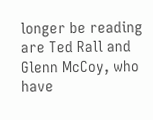longer be reading are Ted Rall and Glenn McCoy, who have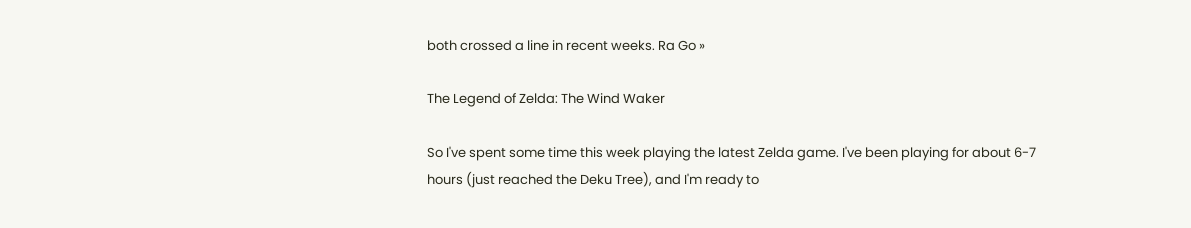both crossed a line in recent weeks. Ra Go »

The Legend of Zelda: The Wind Waker

So I've spent some time this week playing the latest Zelda game. I've been playing for about 6-7 hours (just reached the Deku Tree), and I'm ready to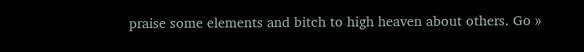praise some elements and bitch to high heaven about others. Go »